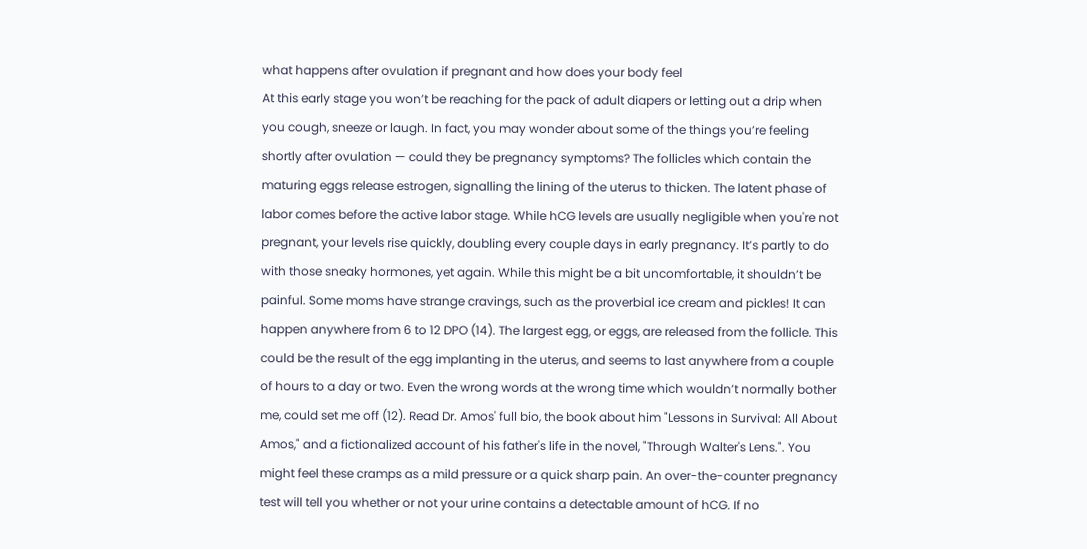what happens after ovulation if pregnant and how does your body feel
At this early stage you won’t be reaching for the pack of adult diapers or letting out a drip when you cough, sneeze or laugh. In fact, you may wonder about some of the things you’re feeling shortly after ovulation — could they be pregnancy symptoms? The follicles which contain the maturing eggs release estrogen, signalling the lining of the uterus to thicken. The latent phase of labor comes before the active labor stage. While hCG levels are usually negligible when you're not pregnant, your levels rise quickly, doubling every couple days in early pregnancy. It’s partly to do with those sneaky hormones, yet again. While this might be a bit uncomfortable, it shouldn’t be painful. Some moms have strange cravings, such as the proverbial ice cream and pickles! It can happen anywhere from 6 to 12 DPO (14). The largest egg, or eggs, are released from the follicle. This could be the result of the egg implanting in the uterus, and seems to last anywhere from a couple of hours to a day or two. Even the wrong words at the wrong time which wouldn’t normally bother me, could set me off (12). Read Dr. Amos' full bio, the book about him "Lessons in Survival: All About Amos," and a fictionalized account of his father's life in the novel, "Through Walter's Lens.". You might feel these cramps as a mild pressure or a quick sharp pain. An over-the-counter pregnancy test will tell you whether or not your urine contains a detectable amount of hCG. If no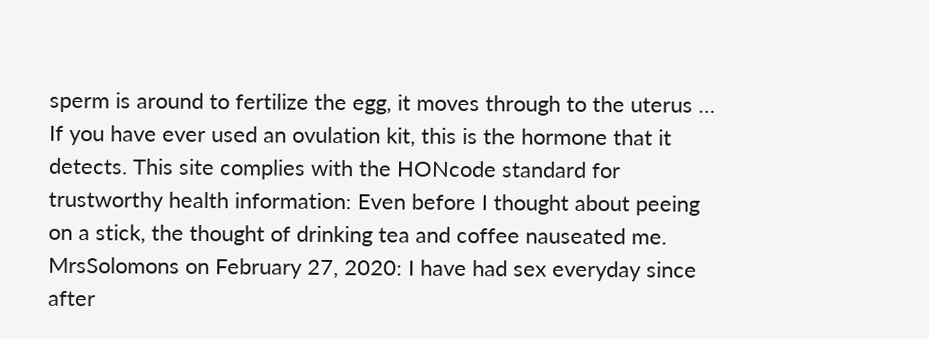sperm is around to fertilize the egg, it moves through to the uterus … If you have ever used an ovulation kit, this is the hormone that it detects. This site complies with the HONcode standard for trustworthy health information: Even before I thought about peeing on a stick, the thought of drinking tea and coffee nauseated me. MrsSolomons on February 27, 2020: I have had sex everyday since after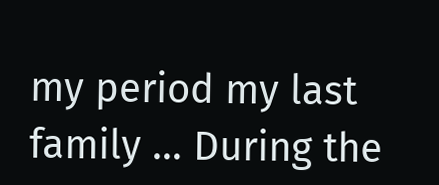my period my last family … During the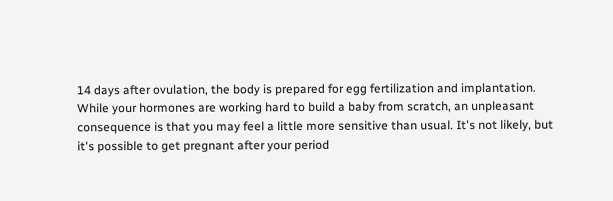14 days after ovulation, the body is prepared for egg fertilization and implantation. While your hormones are working hard to build a baby from scratch, an unpleasant consequence is that you may feel a little more sensitive than usual. It's not likely, but it's possible to get pregnant after your period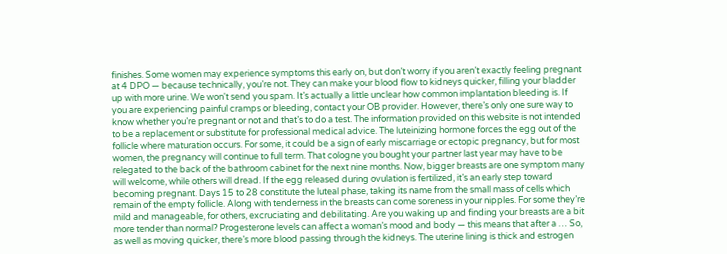finishes. Some women may experience symptoms this early on, but don’t worry if you aren’t exactly feeling pregnant at 4 DPO — because technically, you’re not. They can make your blood flow to kidneys quicker, filling your bladder up with more urine. We won't send you spam. It’s actually a little unclear how common implantation bleeding is. If you are experiencing painful cramps or bleeding, contact your OB provider. However, there’s only one sure way to know whether you’re pregnant or not and that’s to do a test. The information provided on this website is not intended to be a replacement or substitute for professional medical advice. The luteinizing hormone forces the egg out of the follicle where maturation occurs. For some, it could be a sign of early miscarriage or ectopic pregnancy, but for most women, the pregnancy will continue to full term. That cologne you bought your partner last year may have to be relegated to the back of the bathroom cabinet for the next nine months. Now, bigger breasts are one symptom many will welcome, while others will dread. If the egg released during ovulation is fertilized, it’s an early step toward becoming pregnant. Days 15 to 28 constitute the luteal phase, taking its name from the small mass of cells which remain of the empty follicle. Along with tenderness in the breasts can come soreness in your nipples. For some they’re mild and manageable, for others, excruciating and debilitating. Are you waking up and finding your breasts are a bit more tender than normal? Progesterone levels can affect a woman’s mood and body — this means that after a … So, as well as moving quicker, there’s more blood passing through the kidneys. The uterine lining is thick and estrogen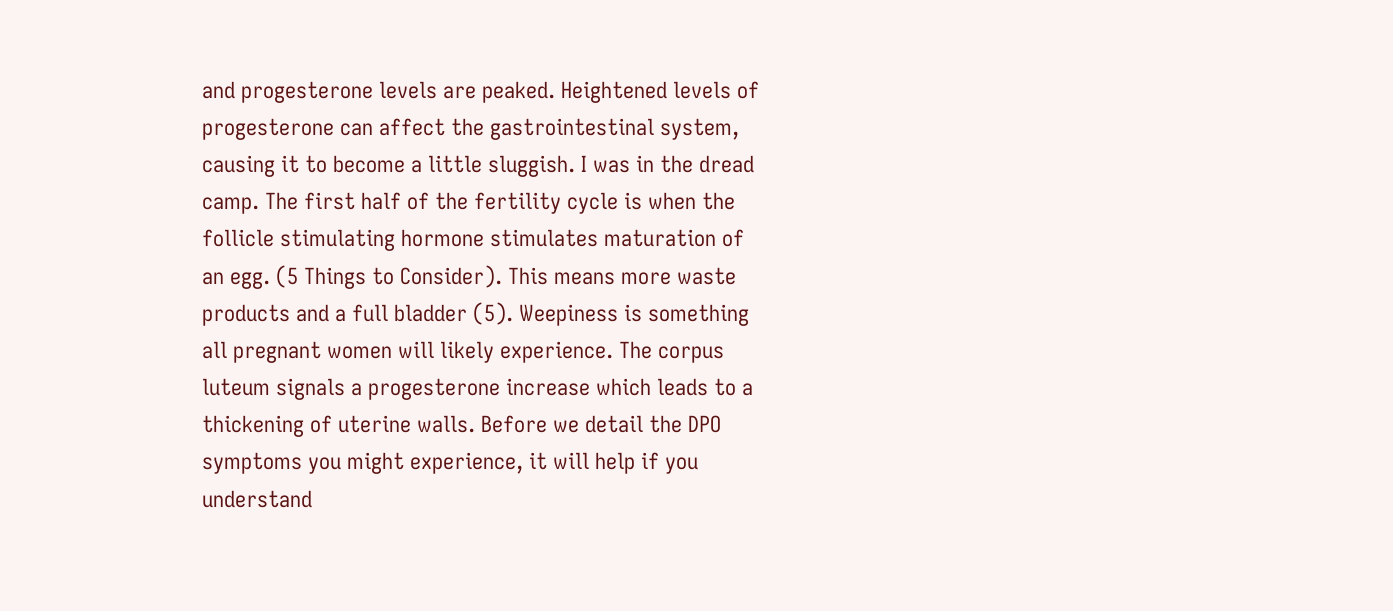and progesterone levels are peaked. Heightened levels of progesterone can affect the gastrointestinal system, causing it to become a little sluggish. I was in the dread camp. The first half of the fertility cycle is when the follicle stimulating hormone stimulates maturation of an egg. (5 Things to Consider). This means more waste products and a full bladder (5). Weepiness is something all pregnant women will likely experience. The corpus luteum signals a progesterone increase which leads to a thickening of uterine walls. Before we detail the DPO symptoms you might experience, it will help if you understand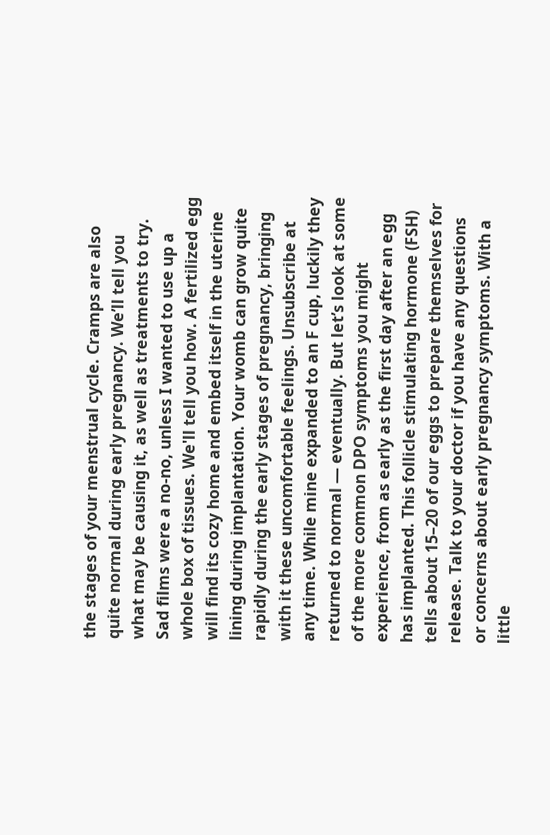the stages of your menstrual cycle. Cramps are also quite normal during early pregnancy. We’ll tell you what may be causing it, as well as treatments to try. Sad films were a no-no, unless I wanted to use up a whole box of tissues. We'll tell you how. A fertilized egg will find its cozy home and embed itself in the uterine lining during implantation. Your womb can grow quite rapidly during the early stages of pregnancy, bringing with it these uncomfortable feelings. Unsubscribe at any time. While mine expanded to an F cup, luckily they returned to normal — eventually. But let’s look at some of the more common DPO symptoms you might experience, from as early as the first day after an egg has implanted. This follicle stimulating hormone (FSH) tells about 15–20 of our eggs to prepare themselves for release. Talk to your doctor if you have any questions or concerns about early pregnancy symptoms. With a little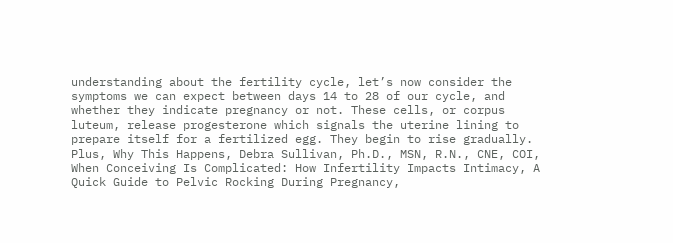understanding about the fertility cycle, let’s now consider the symptoms we can expect between days 14 to 28 of our cycle, and whether they indicate pregnancy or not. These cells, or corpus luteum, release progesterone which signals the uterine lining to prepare itself for a fertilized egg. They begin to rise gradually. Plus, Why This Happens, Debra Sullivan, Ph.D., MSN, R.N., CNE, COI, When Conceiving Is Complicated: How Infertility Impacts Intimacy, A Quick Guide to Pelvic Rocking During Pregnancy,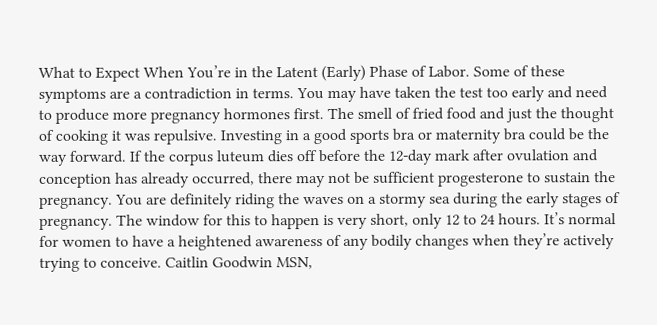What to Expect When You’re in the Latent (Early) Phase of Labor. Some of these symptoms are a contradiction in terms. You may have taken the test too early and need to produce more pregnancy hormones first. The smell of fried food and just the thought of cooking it was repulsive. Investing in a good sports bra or maternity bra could be the way forward. If the corpus luteum dies off before the 12-day mark after ovulation and conception has already occurred, there may not be sufficient progesterone to sustain the pregnancy. You are definitely riding the waves on a stormy sea during the early stages of pregnancy. The window for this to happen is very short, only 12 to 24 hours. It’s normal for women to have a heightened awareness of any bodily changes when they’re actively trying to conceive. Caitlin Goodwin MSN,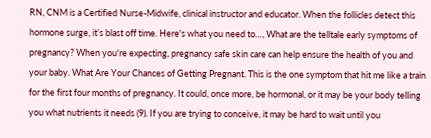RN, CNM is a Certified Nurse-Midwife, clinical instructor and educator. When the follicles detect this hormone surge, it’s blast off time. Here's what you need to…, What are the telltale early symptoms of pregnancy? When you're expecting, pregnancy safe skin care can help ensure the health of you and your baby. What Are Your Chances of Getting Pregnant. This is the one symptom that hit me like a train for the first four months of pregnancy. It could, once more, be hormonal, or it may be your body telling you what nutrients it needs (9). If you are trying to conceive, it may be hard to wait until you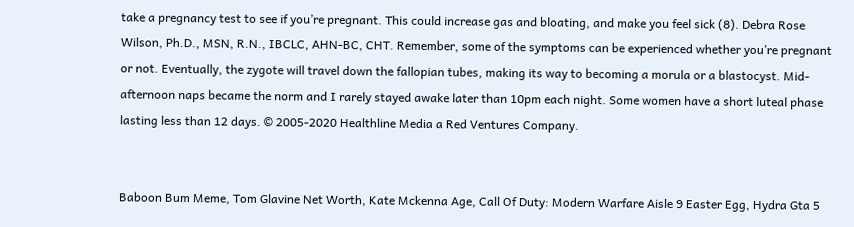take a pregnancy test to see if you’re pregnant. This could increase gas and bloating, and make you feel sick (8). Debra Rose Wilson, Ph.D., MSN, R.N., IBCLC, AHN-BC, CHT. Remember, some of the symptoms can be experienced whether you’re pregnant or not. Eventually, the zygote will travel down the fallopian tubes, making its way to becoming a morula or a blastocyst. Mid-afternoon naps became the norm and I rarely stayed awake later than 10pm each night. Some women have a short luteal phase lasting less than 12 days. © 2005-2020 Healthline Media a Red Ventures Company.


Baboon Bum Meme, Tom Glavine Net Worth, Kate Mckenna Age, Call Of Duty: Modern Warfare Aisle 9 Easter Egg, Hydra Gta 5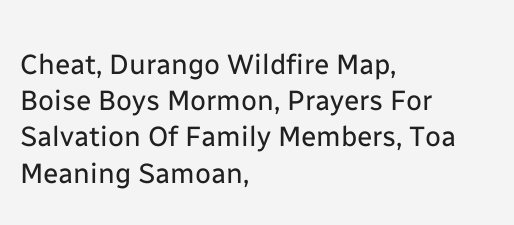Cheat, Durango Wildfire Map, Boise Boys Mormon, Prayers For Salvation Of Family Members, Toa Meaning Samoan,